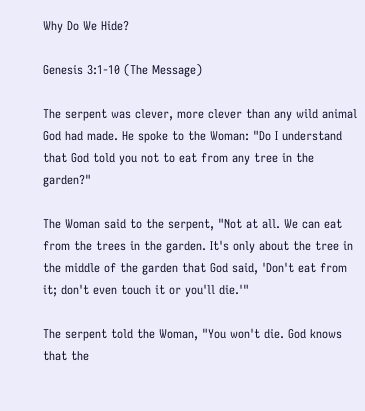Why Do We Hide?

Genesis 3:1-10 (The Message)

The serpent was clever, more clever than any wild animal God had made. He spoke to the Woman: "Do I understand that God told you not to eat from any tree in the garden?"

The Woman said to the serpent, "Not at all. We can eat from the trees in the garden. It's only about the tree in the middle of the garden that God said, 'Don't eat from it; don't even touch it or you'll die.'"

The serpent told the Woman, "You won't die. God knows that the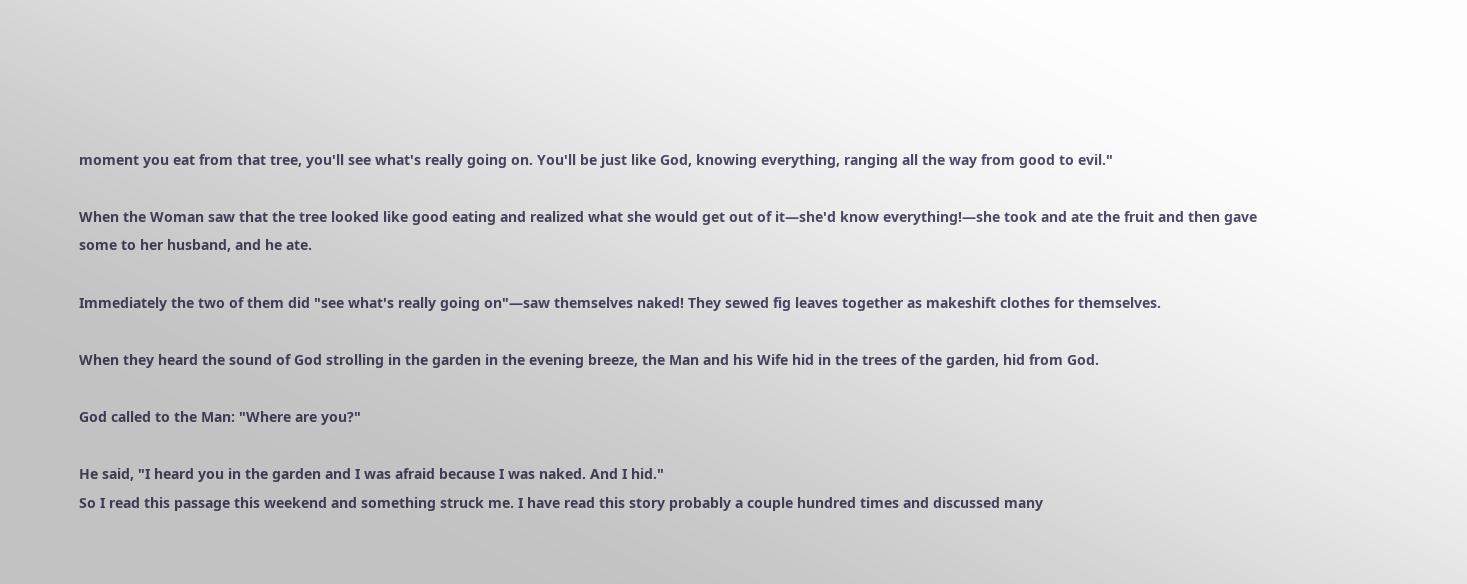moment you eat from that tree, you'll see what's really going on. You'll be just like God, knowing everything, ranging all the way from good to evil."

When the Woman saw that the tree looked like good eating and realized what she would get out of it—she'd know everything!—she took and ate the fruit and then gave some to her husband, and he ate.

Immediately the two of them did "see what's really going on"—saw themselves naked! They sewed fig leaves together as makeshift clothes for themselves.

When they heard the sound of God strolling in the garden in the evening breeze, the Man and his Wife hid in the trees of the garden, hid from God.

God called to the Man: "Where are you?"

He said, "I heard you in the garden and I was afraid because I was naked. And I hid."
So I read this passage this weekend and something struck me. I have read this story probably a couple hundred times and discussed many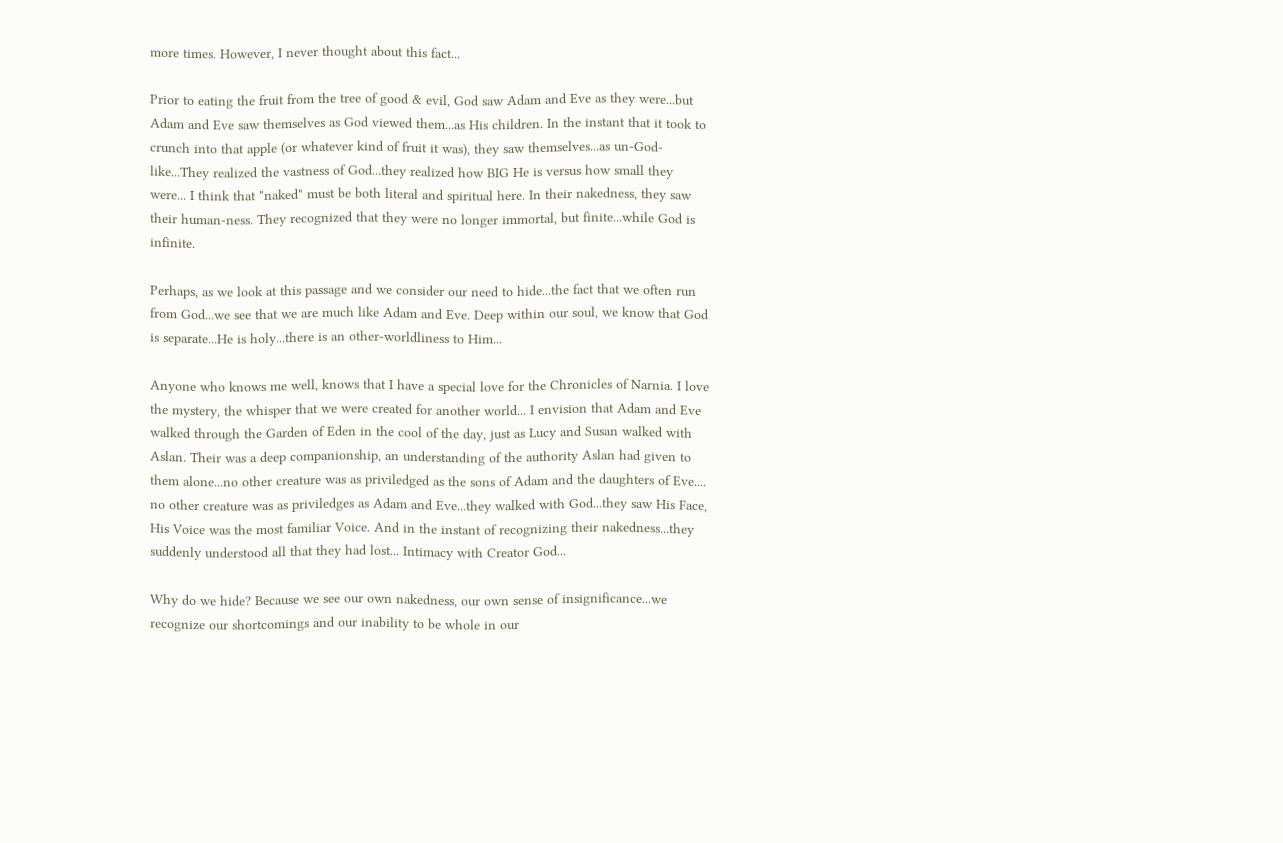more times. However, I never thought about this fact...

Prior to eating the fruit from the tree of good & evil, God saw Adam and Eve as they were...but Adam and Eve saw themselves as God viewed them...as His children. In the instant that it took to crunch into that apple (or whatever kind of fruit it was), they saw themselves...as un-God-like...They realized the vastness of God...they realized how BIG He is versus how small they were... I think that "naked" must be both literal and spiritual here. In their nakedness, they saw their human-ness. They recognized that they were no longer immortal, but finite...while God is infinite.

Perhaps, as we look at this passage and we consider our need to hide...the fact that we often run from God...we see that we are much like Adam and Eve. Deep within our soul, we know that God is separate...He is holy...there is an other-worldliness to Him...

Anyone who knows me well, knows that I have a special love for the Chronicles of Narnia. I love the mystery, the whisper that we were created for another world... I envision that Adam and Eve walked through the Garden of Eden in the cool of the day, just as Lucy and Susan walked with Aslan. Their was a deep companionship, an understanding of the authority Aslan had given to them alone...no other creature was as priviledged as the sons of Adam and the daughters of Eve.... no other creature was as priviledges as Adam and Eve...they walked with God...they saw His Face, His Voice was the most familiar Voice. And in the instant of recognizing their nakedness...they suddenly understood all that they had lost... Intimacy with Creator God...

Why do we hide? Because we see our own nakedness, our own sense of insignificance...we recognize our shortcomings and our inability to be whole in our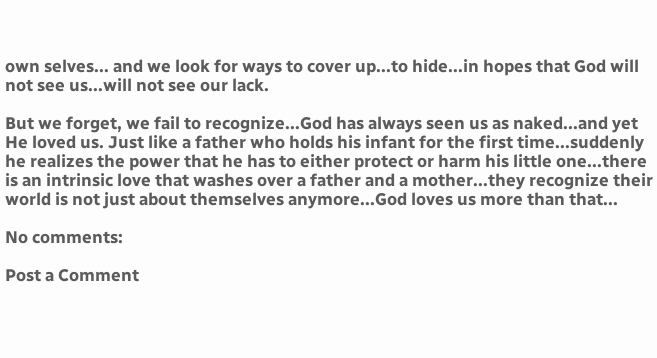own selves... and we look for ways to cover up...to hide...in hopes that God will not see us...will not see our lack.

But we forget, we fail to recognize...God has always seen us as naked...and yet He loved us. Just like a father who holds his infant for the first time...suddenly he realizes the power that he has to either protect or harm his little one...there is an intrinsic love that washes over a father and a mother...they recognize their world is not just about themselves anymore...God loves us more than that...

No comments:

Post a Comment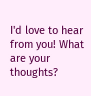I'd love to hear from you! What are your thoughts?